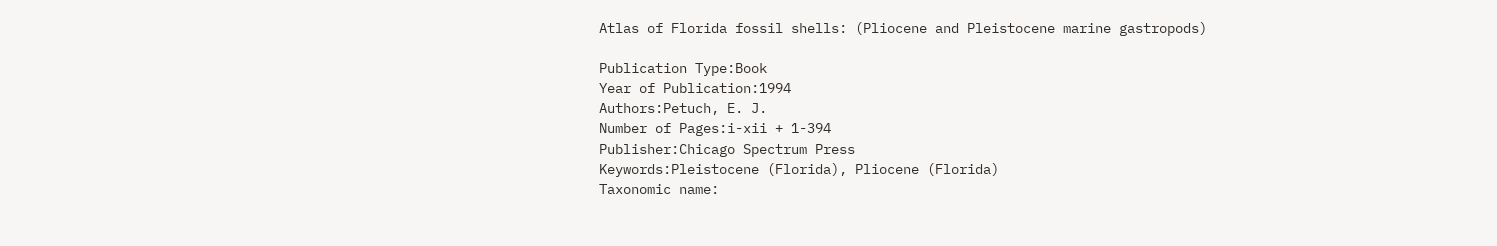Atlas of Florida fossil shells: (Pliocene and Pleistocene marine gastropods)

Publication Type:Book
Year of Publication:1994
Authors:Petuch, E. J.
Number of Pages:i-xii + 1-394
Publisher:Chicago Spectrum Press
Keywords:Pleistocene (Florida), Pliocene (Florida)
Taxonomic name: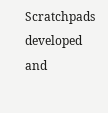Scratchpads developed and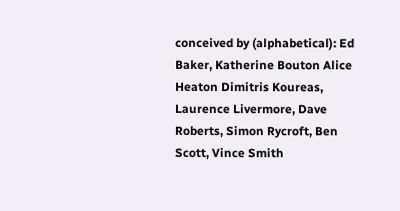conceived by (alphabetical): Ed Baker, Katherine Bouton Alice Heaton Dimitris Koureas, Laurence Livermore, Dave Roberts, Simon Rycroft, Ben Scott, Vince Smith